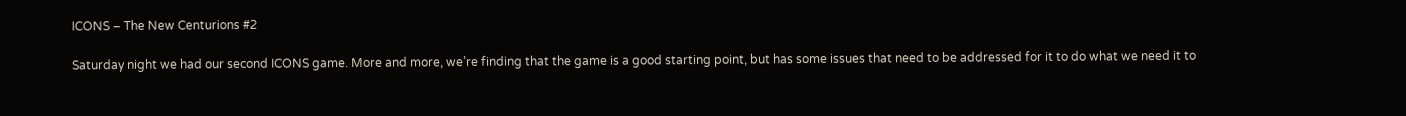ICONS – The New Centurions #2

Saturday night we had our second ICONS game. More and more, we’re finding that the game is a good starting point, but has some issues that need to be addressed for it to do what we need it to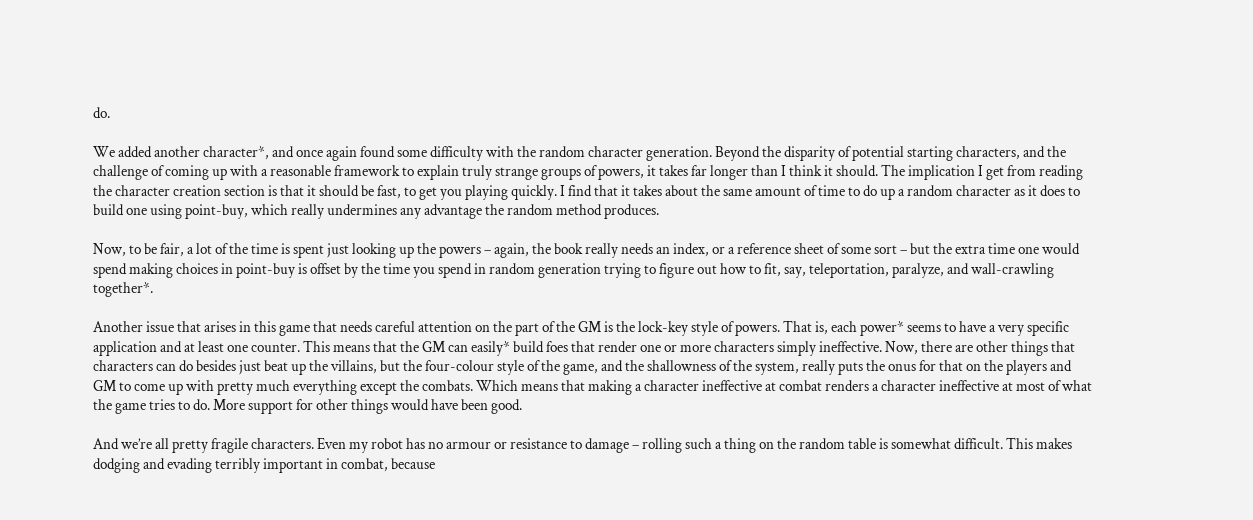do.

We added another character*, and once again found some difficulty with the random character generation. Beyond the disparity of potential starting characters, and the challenge of coming up with a reasonable framework to explain truly strange groups of powers, it takes far longer than I think it should. The implication I get from reading the character creation section is that it should be fast, to get you playing quickly. I find that it takes about the same amount of time to do up a random character as it does to build one using point-buy, which really undermines any advantage the random method produces.

Now, to be fair, a lot of the time is spent just looking up the powers – again, the book really needs an index, or a reference sheet of some sort – but the extra time one would spend making choices in point-buy is offset by the time you spend in random generation trying to figure out how to fit, say, teleportation, paralyze, and wall-crawling together*.

Another issue that arises in this game that needs careful attention on the part of the GM is the lock-key style of powers. That is, each power* seems to have a very specific application and at least one counter. This means that the GM can easily* build foes that render one or more characters simply ineffective. Now, there are other things that characters can do besides just beat up the villains, but the four-colour style of the game, and the shallowness of the system, really puts the onus for that on the players and GM to come up with pretty much everything except the combats. Which means that making a character ineffective at combat renders a character ineffective at most of what the game tries to do. More support for other things would have been good.

And we’re all pretty fragile characters. Even my robot has no armour or resistance to damage – rolling such a thing on the random table is somewhat difficult. This makes dodging and evading terribly important in combat, because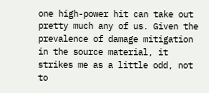one high-power hit can take out pretty much any of us. Given the prevalence of damage mitigation in the source material, it strikes me as a little odd, not to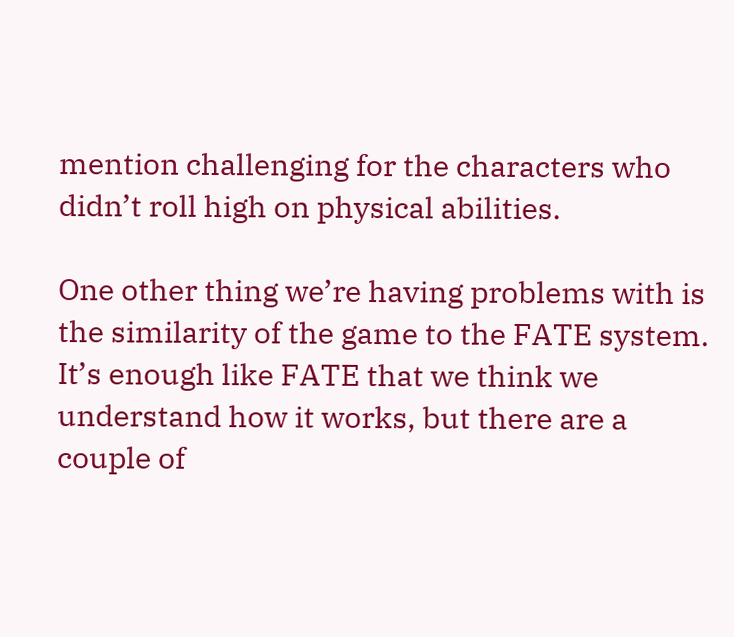mention challenging for the characters who didn’t roll high on physical abilities.

One other thing we’re having problems with is the similarity of the game to the FATE system. It’s enough like FATE that we think we understand how it works, but there are a couple of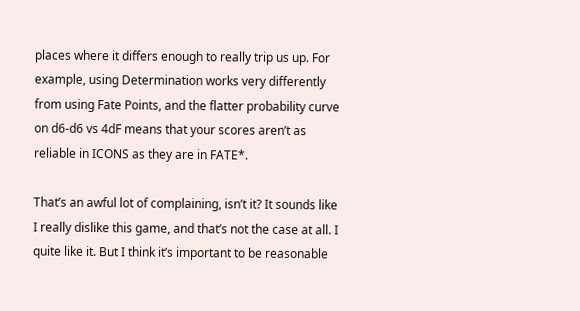places where it differs enough to really trip us up. For example, using Determination works very differently from using Fate Points, and the flatter probability curve on d6-d6 vs 4dF means that your scores aren’t as reliable in ICONS as they are in FATE*.

That’s an awful lot of complaining, isn’t it? It sounds like I really dislike this game, and that’s not the case at all. I quite like it. But I think it’s important to be reasonable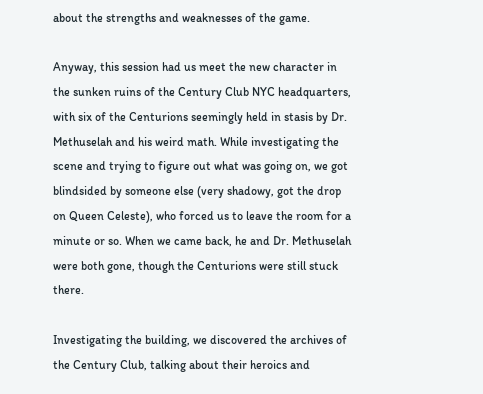about the strengths and weaknesses of the game.

Anyway, this session had us meet the new character in the sunken ruins of the Century Club NYC headquarters, with six of the Centurions seemingly held in stasis by Dr. Methuselah and his weird math. While investigating the scene and trying to figure out what was going on, we got blindsided by someone else (very shadowy, got the drop on Queen Celeste), who forced us to leave the room for a minute or so. When we came back, he and Dr. Methuselah were both gone, though the Centurions were still stuck there.

Investigating the building, we discovered the archives of the Century Club, talking about their heroics and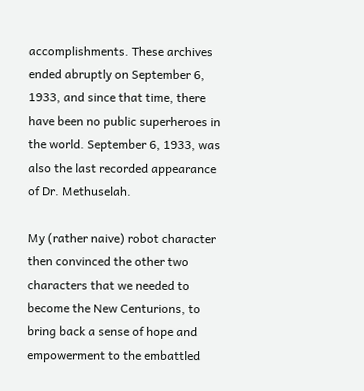accomplishments. These archives ended abruptly on September 6, 1933, and since that time, there have been no public superheroes in the world. September 6, 1933, was also the last recorded appearance of Dr. Methuselah.

My (rather naive) robot character then convinced the other two characters that we needed to become the New Centurions, to bring back a sense of hope and empowerment to the embattled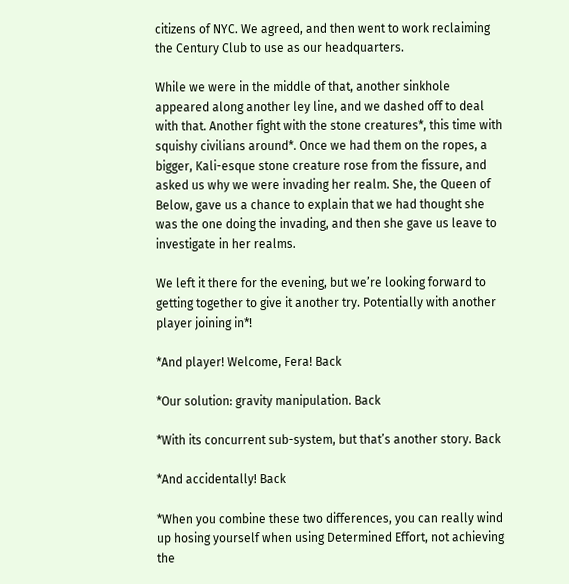citizens of NYC. We agreed, and then went to work reclaiming the Century Club to use as our headquarters.

While we were in the middle of that, another sinkhole appeared along another ley line, and we dashed off to deal with that. Another fight with the stone creatures*, this time with squishy civilians around*. Once we had them on the ropes, a bigger, Kali-esque stone creature rose from the fissure, and asked us why we were invading her realm. She, the Queen of Below, gave us a chance to explain that we had thought she was the one doing the invading, and then she gave us leave to investigate in her realms.

We left it there for the evening, but we’re looking forward to getting together to give it another try. Potentially with another player joining in*!

*And player! Welcome, Fera! Back

*Our solution: gravity manipulation. Back

*With its concurrent sub-system, but that’s another story. Back

*And accidentally! Back

*When you combine these two differences, you can really wind up hosing yourself when using Determined Effort, not achieving the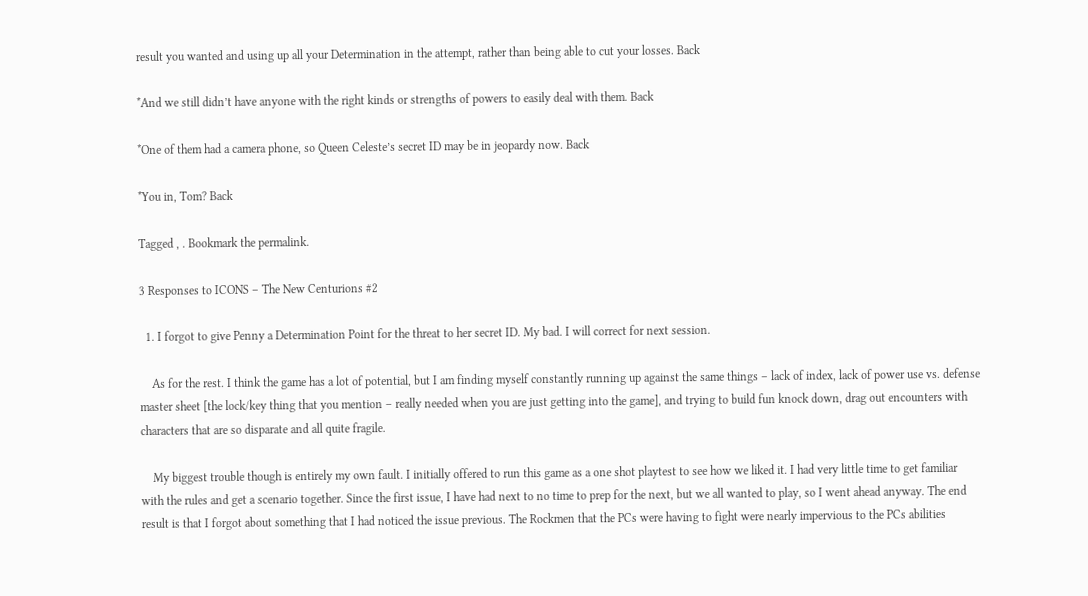result you wanted and using up all your Determination in the attempt, rather than being able to cut your losses. Back

*And we still didn’t have anyone with the right kinds or strengths of powers to easily deal with them. Back

*One of them had a camera phone, so Queen Celeste’s secret ID may be in jeopardy now. Back

*You in, Tom? Back

Tagged , . Bookmark the permalink.

3 Responses to ICONS – The New Centurions #2

  1. I forgot to give Penny a Determination Point for the threat to her secret ID. My bad. I will correct for next session.

    As for the rest. I think the game has a lot of potential, but I am finding myself constantly running up against the same things – lack of index, lack of power use vs. defense master sheet [the lock/key thing that you mention – really needed when you are just getting into the game], and trying to build fun knock down, drag out encounters with characters that are so disparate and all quite fragile.

    My biggest trouble though is entirely my own fault. I initially offered to run this game as a one shot playtest to see how we liked it. I had very little time to get familiar with the rules and get a scenario together. Since the first issue, I have had next to no time to prep for the next, but we all wanted to play, so I went ahead anyway. The end result is that I forgot about something that I had noticed the issue previous. The Rockmen that the PCs were having to fight were nearly impervious to the PCs abilities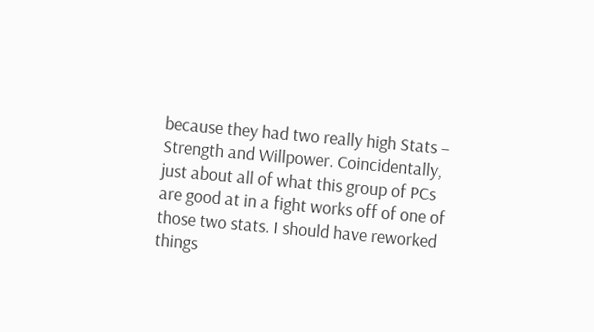because they had two really high Stats – Strength and Willpower. Coincidentally, just about all of what this group of PCs are good at in a fight works off of one of those two stats. I should have reworked things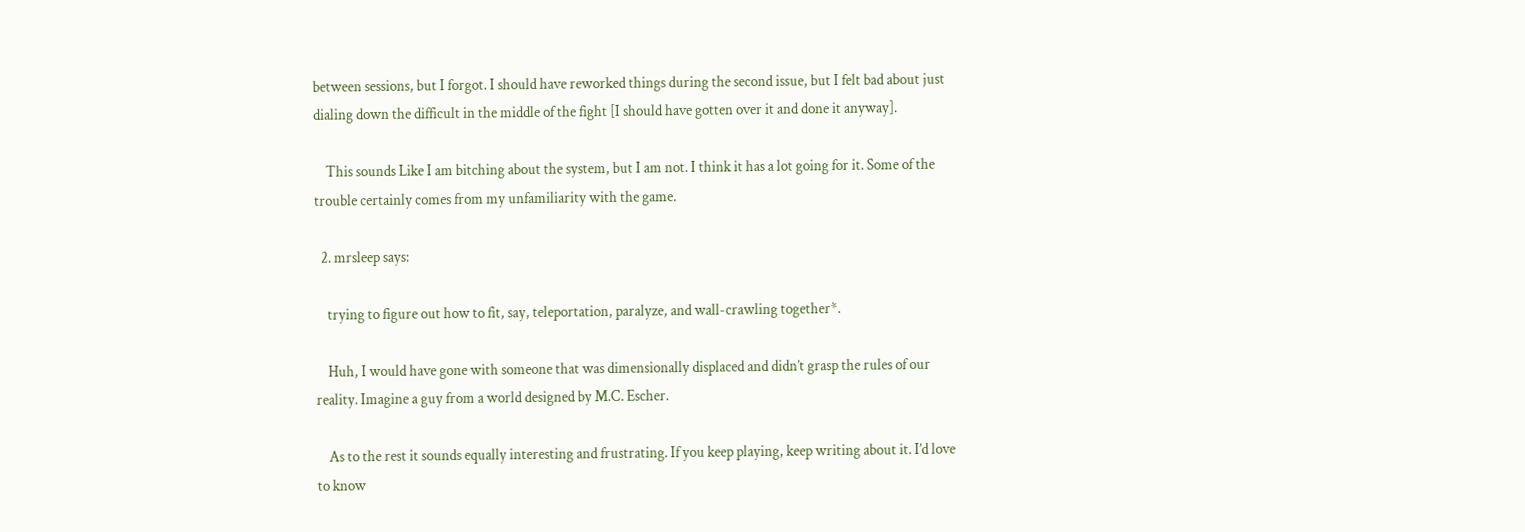between sessions, but I forgot. I should have reworked things during the second issue, but I felt bad about just dialing down the difficult in the middle of the fight [I should have gotten over it and done it anyway].

    This sounds Like I am bitching about the system, but I am not. I think it has a lot going for it. Some of the trouble certainly comes from my unfamiliarity with the game.

  2. mrsleep says:

    trying to figure out how to fit, say, teleportation, paralyze, and wall-crawling together*.

    Huh, I would have gone with someone that was dimensionally displaced and didn’t grasp the rules of our reality. Imagine a guy from a world designed by M.C. Escher.

    As to the rest it sounds equally interesting and frustrating. If you keep playing, keep writing about it. I’d love to know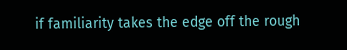if familiarity takes the edge off the rough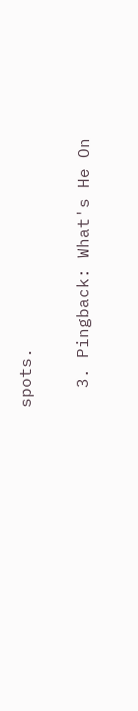spots.

  3. Pingback: What's He On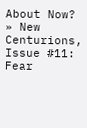About Now? » New Centurions, Issue #11: Fear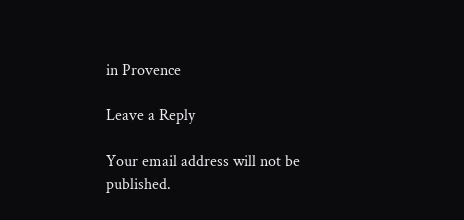in Provence

Leave a Reply

Your email address will not be published.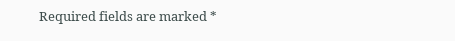Required fields are marked *